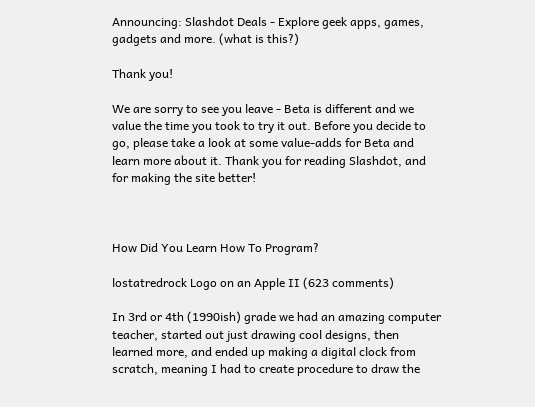Announcing: Slashdot Deals - Explore geek apps, games, gadgets and more. (what is this?)

Thank you!

We are sorry to see you leave - Beta is different and we value the time you took to try it out. Before you decide to go, please take a look at some value-adds for Beta and learn more about it. Thank you for reading Slashdot, and for making the site better!



How Did You Learn How To Program?

lostatredrock Logo on an Apple II (623 comments)

In 3rd or 4th (1990ish) grade we had an amazing computer teacher, started out just drawing cool designs, then learned more, and ended up making a digital clock from scratch, meaning I had to create procedure to draw the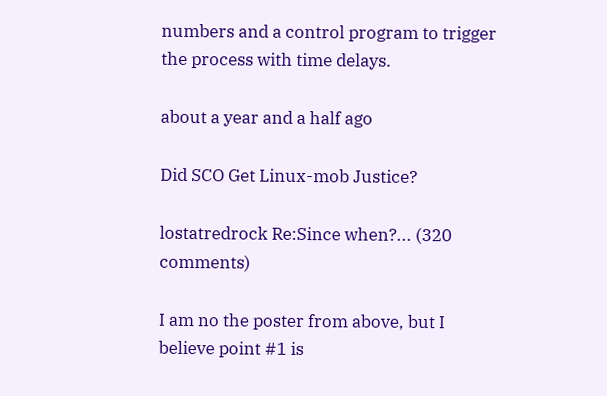numbers and a control program to trigger the process with time delays.

about a year and a half ago

Did SCO Get Linux-mob Justice?

lostatredrock Re:Since when?... (320 comments)

I am no the poster from above, but I believe point #1 is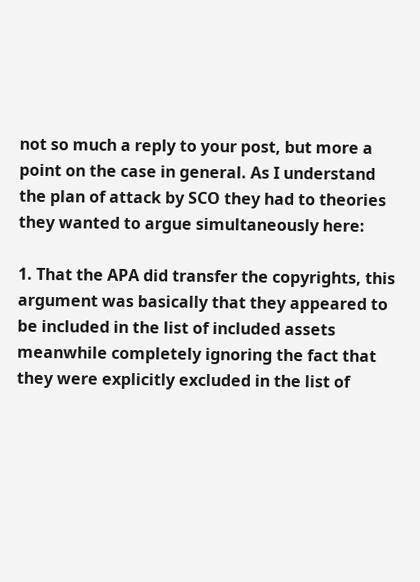not so much a reply to your post, but more a point on the case in general. As I understand the plan of attack by SCO they had to theories they wanted to argue simultaneously here:

1. That the APA did transfer the copyrights, this argument was basically that they appeared to be included in the list of included assets meanwhile completely ignoring the fact that they were explicitly excluded in the list of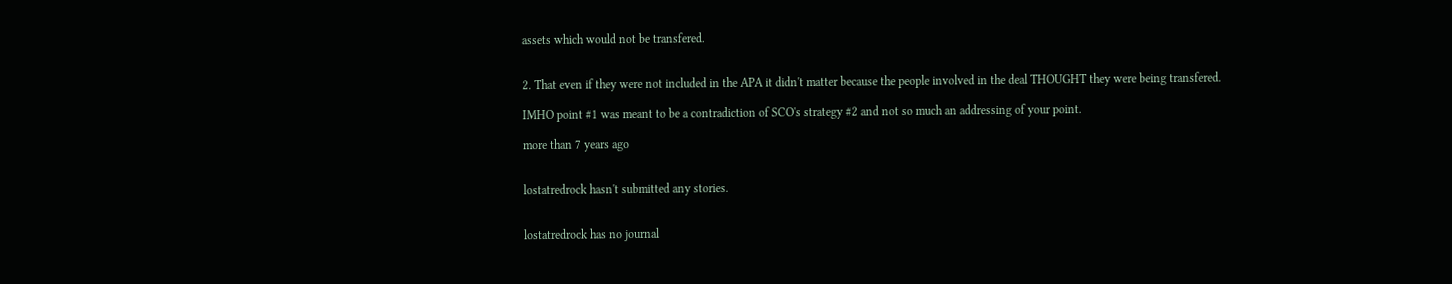assets which would not be transfered.


2. That even if they were not included in the APA it didn't matter because the people involved in the deal THOUGHT they were being transfered.

IMHO point #1 was meant to be a contradiction of SCO's strategy #2 and not so much an addressing of your point.

more than 7 years ago


lostatredrock hasn't submitted any stories.


lostatredrock has no journal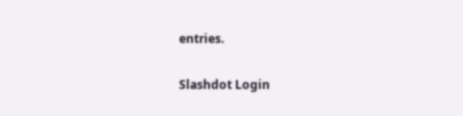entries.

Slashdot Login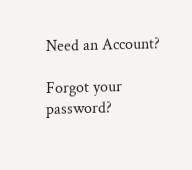Need an Account?

Forgot your password?